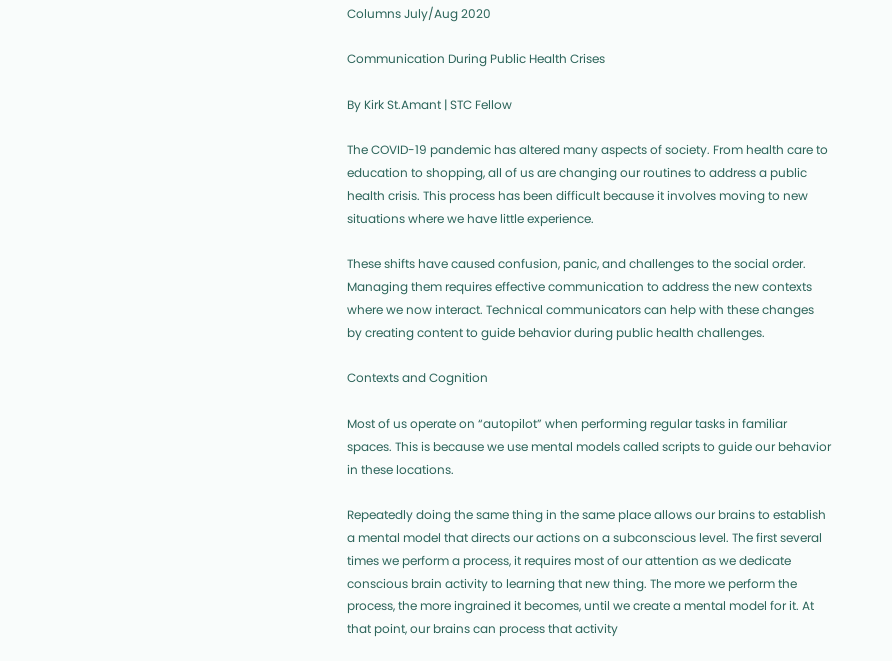Columns July/Aug 2020

Communication During Public Health Crises

By Kirk St.Amant | STC Fellow

The COVID-19 pandemic has altered many aspects of society. From health care to education to shopping, all of us are changing our routines to address a public health crisis. This process has been difficult because it involves moving to new situations where we have little experience.

These shifts have caused confusion, panic, and challenges to the social order. Managing them requires effective communication to address the new contexts where we now interact. Technical communicators can help with these changes by creating content to guide behavior during public health challenges.

Contexts and Cognition

Most of us operate on “autopilot” when performing regular tasks in familiar spaces. This is because we use mental models called scripts to guide our behavior in these locations.

Repeatedly doing the same thing in the same place allows our brains to establish a mental model that directs our actions on a subconscious level. The first several times we perform a process, it requires most of our attention as we dedicate conscious brain activity to learning that new thing. The more we perform the process, the more ingrained it becomes, until we create a mental model for it. At that point, our brains can process that activity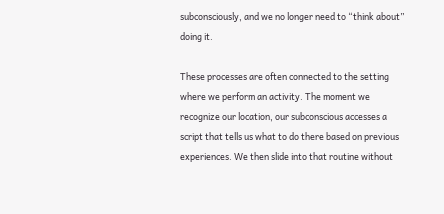subconsciously, and we no longer need to “think about” doing it.

These processes are often connected to the setting where we perform an activity. The moment we recognize our location, our subconscious accesses a script that tells us what to do there based on previous experiences. We then slide into that routine without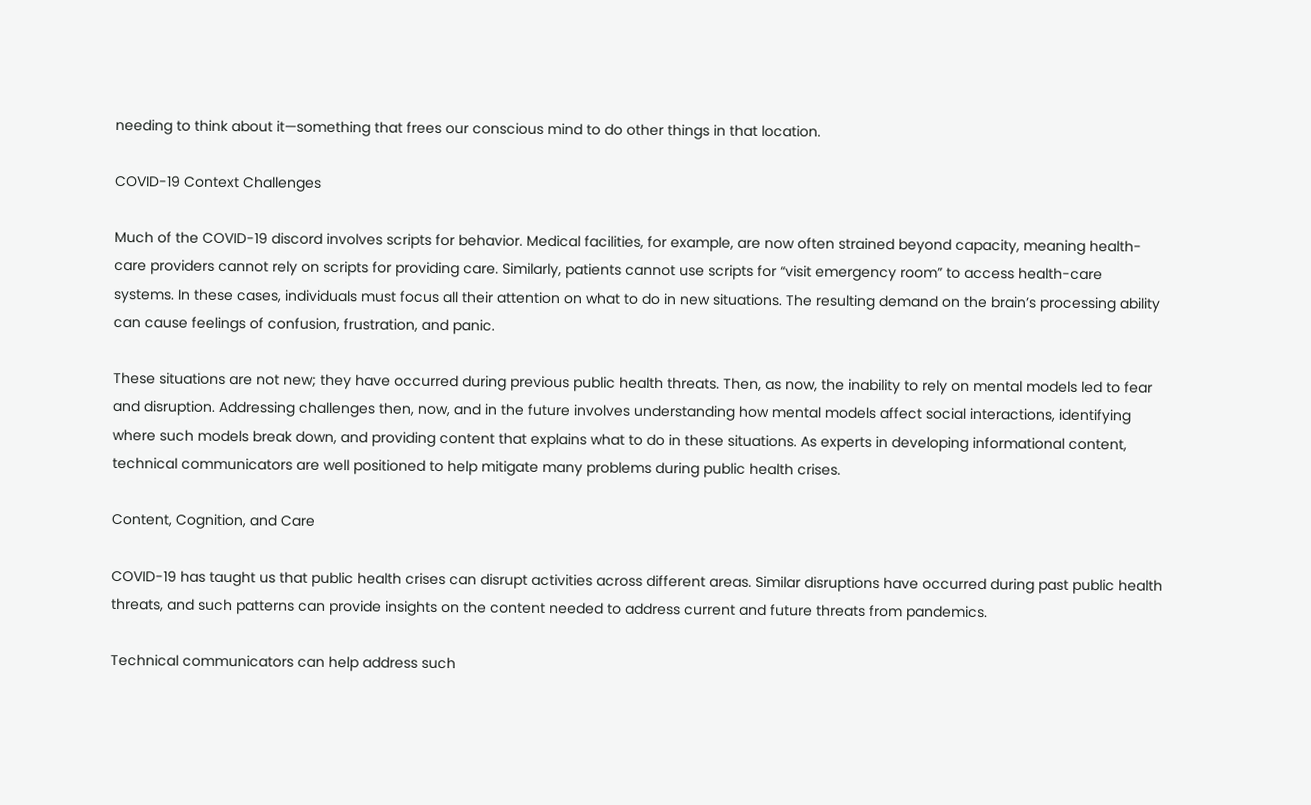needing to think about it—something that frees our conscious mind to do other things in that location.

COVID-19 Context Challenges

Much of the COVID-19 discord involves scripts for behavior. Medical facilities, for example, are now often strained beyond capacity, meaning health-care providers cannot rely on scripts for providing care. Similarly, patients cannot use scripts for “visit emergency room” to access health-care systems. In these cases, individuals must focus all their attention on what to do in new situations. The resulting demand on the brain’s processing ability can cause feelings of confusion, frustration, and panic.

These situations are not new; they have occurred during previous public health threats. Then, as now, the inability to rely on mental models led to fear and disruption. Addressing challenges then, now, and in the future involves understanding how mental models affect social interactions, identifying where such models break down, and providing content that explains what to do in these situations. As experts in developing informational content, technical communicators are well positioned to help mitigate many problems during public health crises.

Content, Cognition, and Care

COVID-19 has taught us that public health crises can disrupt activities across different areas. Similar disruptions have occurred during past public health threats, and such patterns can provide insights on the content needed to address current and future threats from pandemics.

Technical communicators can help address such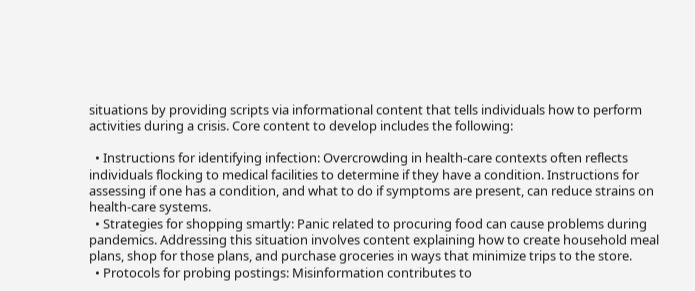situations by providing scripts via informational content that tells individuals how to perform activities during a crisis. Core content to develop includes the following:

  • Instructions for identifying infection: Overcrowding in health-care contexts often reflects individuals flocking to medical facilities to determine if they have a condition. Instructions for assessing if one has a condition, and what to do if symptoms are present, can reduce strains on health-care systems.
  • Strategies for shopping smartly: Panic related to procuring food can cause problems during pandemics. Addressing this situation involves content explaining how to create household meal plans, shop for those plans, and purchase groceries in ways that minimize trips to the store.
  • Protocols for probing postings: Misinformation contributes to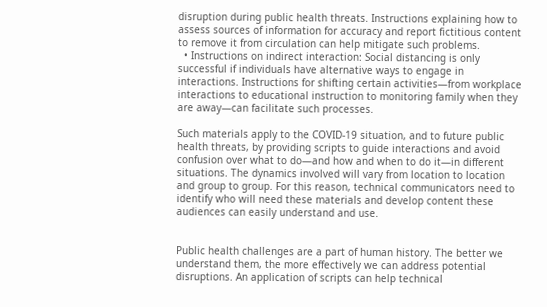disruption during public health threats. Instructions explaining how to assess sources of information for accuracy and report fictitious content to remove it from circulation can help mitigate such problems.
  • Instructions on indirect interaction: Social distancing is only successful if individuals have alternative ways to engage in interactions. Instructions for shifting certain activities—from workplace interactions to educational instruction to monitoring family when they are away—can facilitate such processes.

Such materials apply to the COVID-19 situation, and to future public health threats, by providing scripts to guide interactions and avoid confusion over what to do—and how and when to do it—in different situations. The dynamics involved will vary from location to location and group to group. For this reason, technical communicators need to identify who will need these materials and develop content these audiences can easily understand and use.


Public health challenges are a part of human history. The better we understand them, the more effectively we can address potential disruptions. An application of scripts can help technical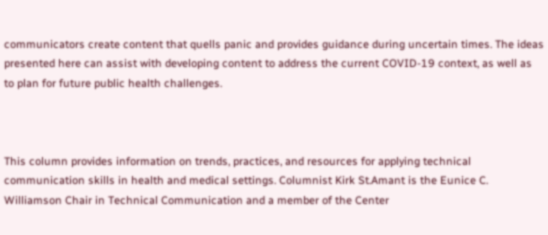communicators create content that quells panic and provides guidance during uncertain times. The ideas presented here can assist with developing content to address the current COVID-19 context, as well as to plan for future public health challenges.



This column provides information on trends, practices, and resources for applying technical communication skills in health and medical settings. Columnist Kirk St.Amant is the Eunice C. Williamson Chair in Technical Communication and a member of the Center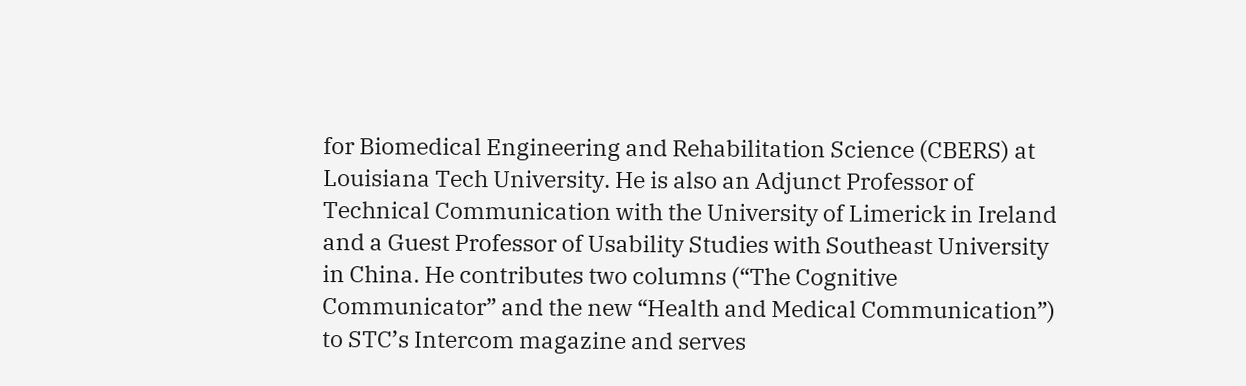for Biomedical Engineering and Rehabilitation Science (CBERS) at Louisiana Tech University. He is also an Adjunct Professor of Technical Communication with the University of Limerick in Ireland and a Guest Professor of Usability Studies with Southeast University in China. He contributes two columns (“The Cognitive Communicator” and the new “Health and Medical Communication”) to STC’s Intercom magazine and serves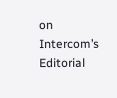on Intercom’s Editorial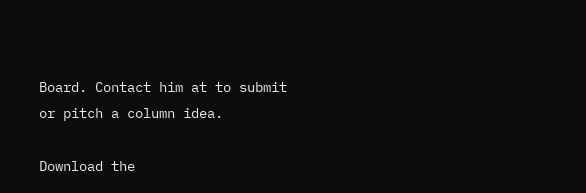Board. Contact him at to submit or pitch a column idea.

Download the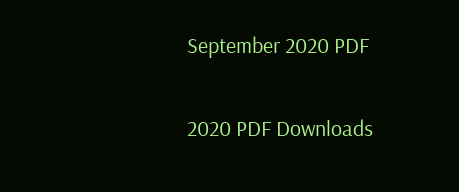September 2020 PDF

2020 PDF Downloads